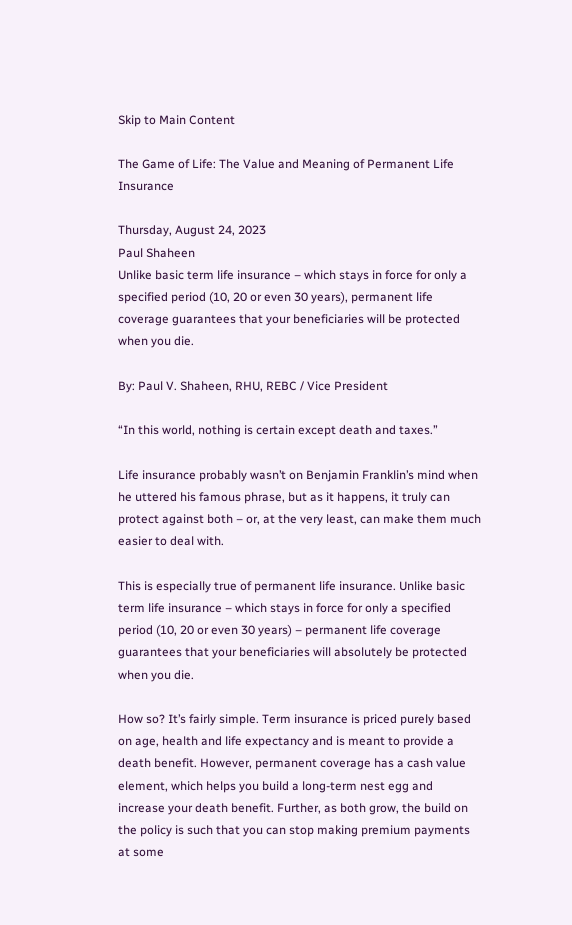Skip to Main Content

The Game of Life: The Value and Meaning of Permanent Life Insurance

Thursday, August 24, 2023
Paul Shaheen
Unlike basic term life insurance – which stays in force for only a specified period (10, 20 or even 30 years), permanent life coverage guarantees that your beneficiaries will be protected when you die.

By: Paul V. Shaheen, RHU, REBC / Vice President

“In this world, nothing is certain except death and taxes.”

Life insurance probably wasn’t on Benjamin Franklin’s mind when he uttered his famous phrase, but as it happens, it truly can protect against both – or, at the very least, can make them much easier to deal with.

This is especially true of permanent life insurance. Unlike basic term life insurance – which stays in force for only a specified period (10, 20 or even 30 years) – permanent life coverage guarantees that your beneficiaries will absolutely be protected when you die.

How so? It’s fairly simple. Term insurance is priced purely based on age, health and life expectancy and is meant to provide a death benefit. However, permanent coverage has a cash value element, which helps you build a long-term nest egg and increase your death benefit. Further, as both grow, the build on the policy is such that you can stop making premium payments at some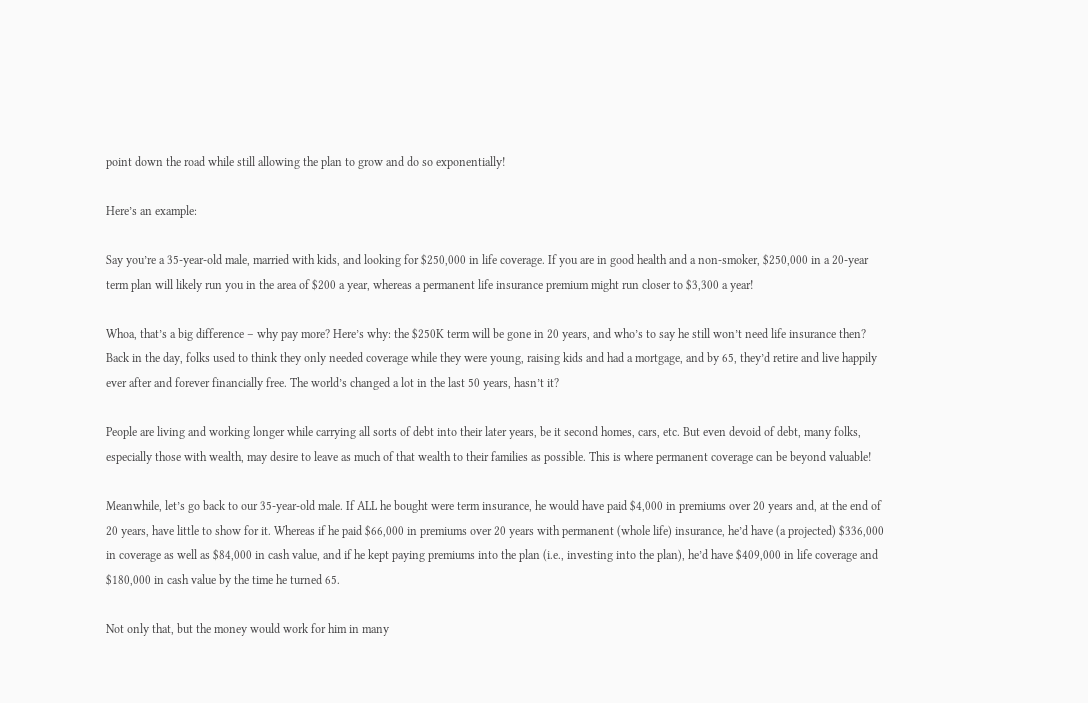point down the road while still allowing the plan to grow and do so exponentially!

Here’s an example:

Say you’re a 35-year-old male, married with kids, and looking for $250,000 in life coverage. If you are in good health and a non-smoker, $250,000 in a 20-year term plan will likely run you in the area of $200 a year, whereas a permanent life insurance premium might run closer to $3,300 a year!

Whoa, that’s a big difference – why pay more? Here’s why: the $250K term will be gone in 20 years, and who’s to say he still won’t need life insurance then? Back in the day, folks used to think they only needed coverage while they were young, raising kids and had a mortgage, and by 65, they’d retire and live happily ever after and forever financially free. The world’s changed a lot in the last 50 years, hasn’t it?

People are living and working longer while carrying all sorts of debt into their later years, be it second homes, cars, etc. But even devoid of debt, many folks, especially those with wealth, may desire to leave as much of that wealth to their families as possible. This is where permanent coverage can be beyond valuable!

Meanwhile, let’s go back to our 35-year-old male. If ALL he bought were term insurance, he would have paid $4,000 in premiums over 20 years and, at the end of 20 years, have little to show for it. Whereas if he paid $66,000 in premiums over 20 years with permanent (whole life) insurance, he’d have (a projected) $336,000 in coverage as well as $84,000 in cash value, and if he kept paying premiums into the plan (i.e., investing into the plan), he’d have $409,000 in life coverage and $180,000 in cash value by the time he turned 65.

Not only that, but the money would work for him in many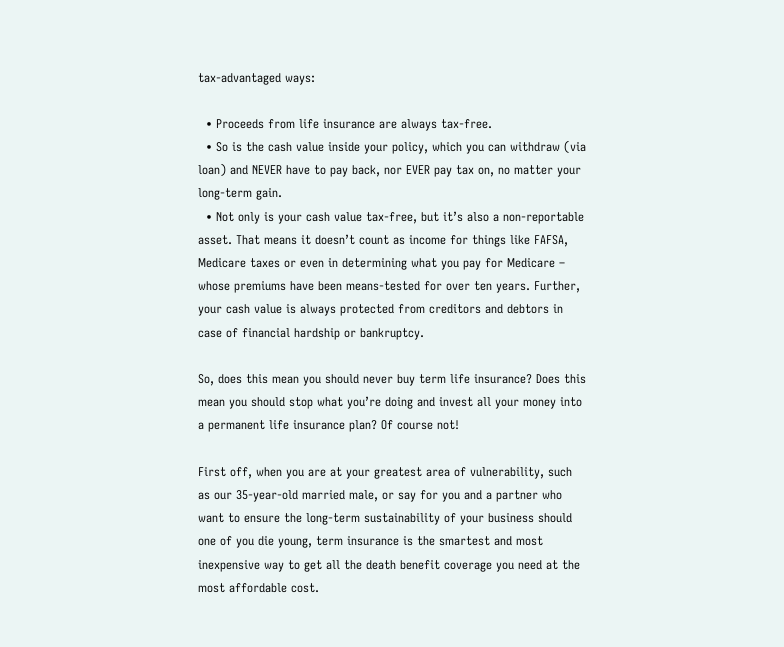tax-advantaged ways:

  • Proceeds from life insurance are always tax-free.
  • So is the cash value inside your policy, which you can withdraw (via loan) and NEVER have to pay back, nor EVER pay tax on, no matter your long-term gain.
  • Not only is your cash value tax-free, but it’s also a non-reportable asset. That means it doesn’t count as income for things like FAFSA, Medicare taxes or even in determining what you pay for Medicare – whose premiums have been means-tested for over ten years. Further, your cash value is always protected from creditors and debtors in case of financial hardship or bankruptcy.

So, does this mean you should never buy term life insurance? Does this mean you should stop what you’re doing and invest all your money into a permanent life insurance plan? Of course not!

First off, when you are at your greatest area of vulnerability, such as our 35-year-old married male, or say for you and a partner who want to ensure the long-term sustainability of your business should one of you die young, term insurance is the smartest and most inexpensive way to get all the death benefit coverage you need at the most affordable cost.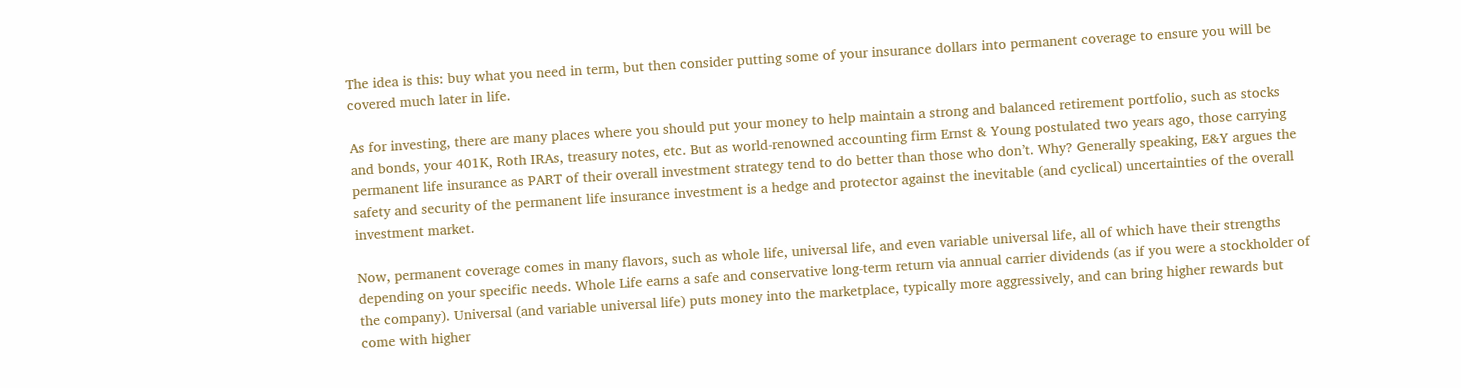The idea is this: buy what you need in term, but then consider putting some of your insurance dollars into permanent coverage to ensure you will be covered much later in life.

As for investing, there are many places where you should put your money to help maintain a strong and balanced retirement portfolio, such as stocks and bonds, your 401K, Roth IRAs, treasury notes, etc. But as world-renowned accounting firm Ernst & Young postulated two years ago, those carrying permanent life insurance as PART of their overall investment strategy tend to do better than those who don’t. Why? Generally speaking, E&Y argues the safety and security of the permanent life insurance investment is a hedge and protector against the inevitable (and cyclical) uncertainties of the overall investment market.

Now, permanent coverage comes in many flavors, such as whole life, universal life, and even variable universal life, all of which have their strengths depending on your specific needs. Whole Life earns a safe and conservative long-term return via annual carrier dividends (as if you were a stockholder of the company). Universal (and variable universal life) puts money into the marketplace, typically more aggressively, and can bring higher rewards but come with higher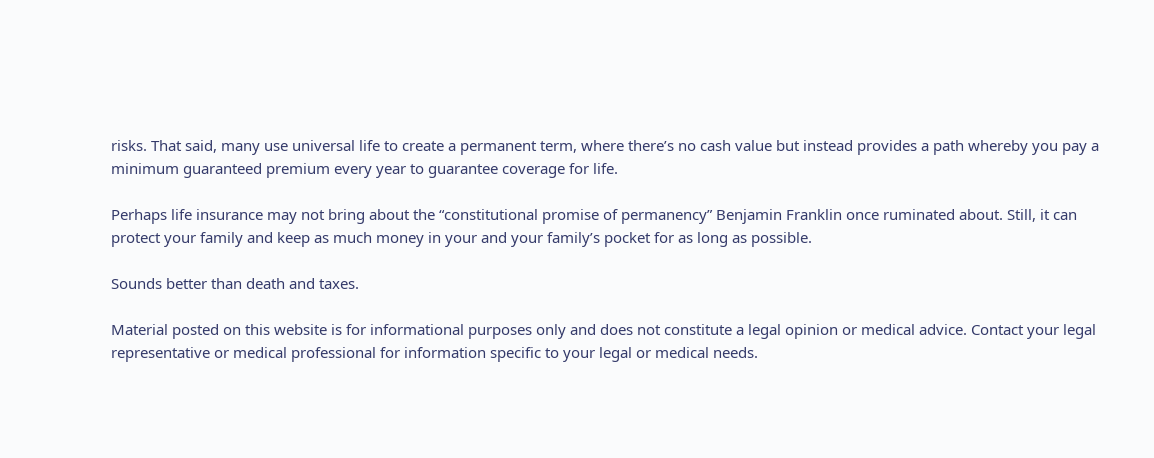risks. That said, many use universal life to create a permanent term, where there’s no cash value but instead provides a path whereby you pay a minimum guaranteed premium every year to guarantee coverage for life.

Perhaps life insurance may not bring about the “constitutional promise of permanency” Benjamin Franklin once ruminated about. Still, it can protect your family and keep as much money in your and your family’s pocket for as long as possible.

Sounds better than death and taxes.

Material posted on this website is for informational purposes only and does not constitute a legal opinion or medical advice. Contact your legal representative or medical professional for information specific to your legal or medical needs.